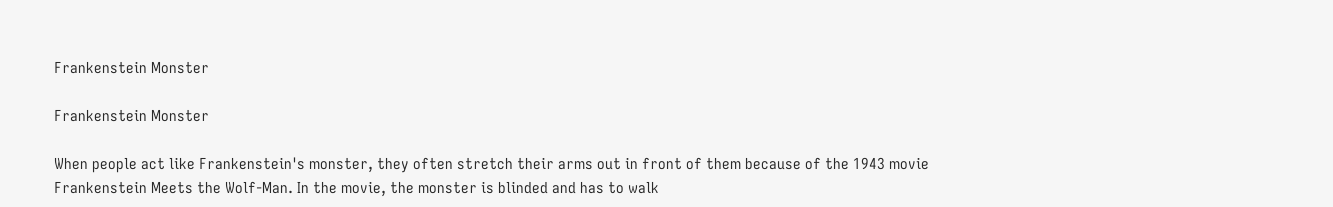Frankenstein Monster

Frankenstein Monster

When people act like Frankenstein's monster, they often stretch their arms out in front of them because of the 1943 movie Frankenstein Meets the Wolf-Man. In the movie, the monster is blinded and has to walk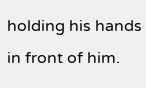holding his hands in front of him.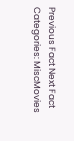Previous Fact Next Fact
Categories: MiscMovies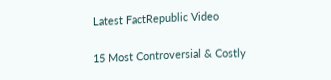Latest FactRepublic Video

15 Most Controversial & Costly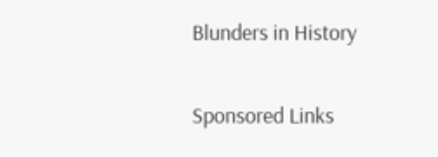Blunders in History

Sponsored Links